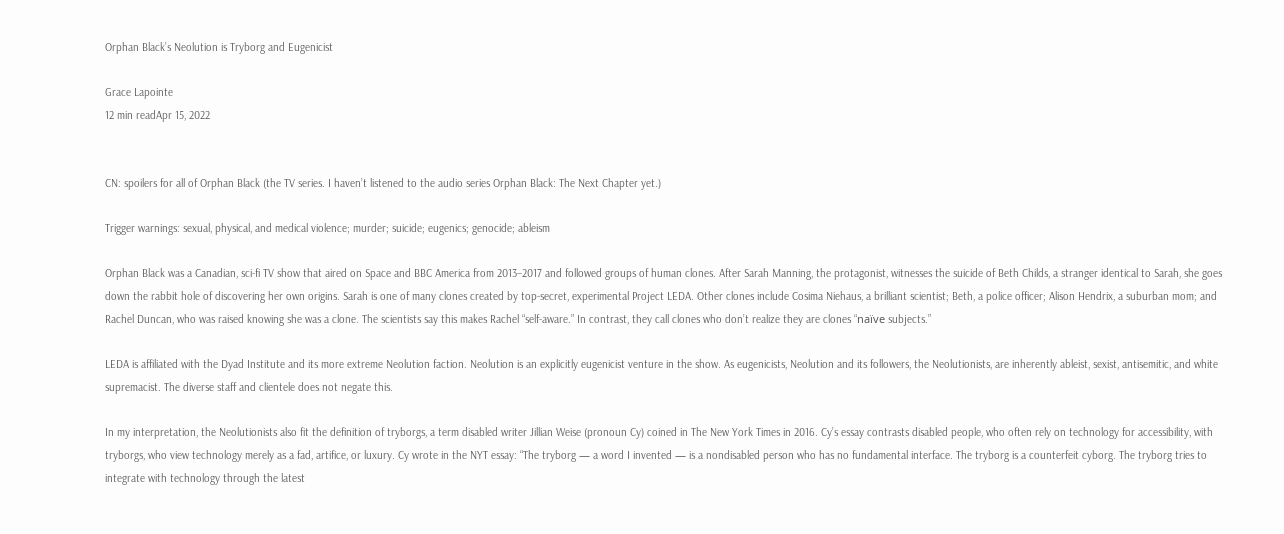Orphan Black’s Neolution is Tryborg and Eugenicist

Grace Lapointe
12 min readApr 15, 2022


CN: spoilers for all of Orphan Black (the TV series. I haven’t listened to the audio series Orphan Black: The Next Chapter yet.)

Trigger warnings: sexual, physical, and medical violence; murder; suicide; eugenics; genocide; ableism

Orphan Black was a Canadian, sci-fi TV show that aired on Space and BBC America from 2013–2017 and followed groups of human clones. After Sarah Manning, the protagonist, witnesses the suicide of Beth Childs, a stranger identical to Sarah, she goes down the rabbit hole of discovering her own origins. Sarah is one of many clones created by top-secret, experimental Project LEDA. Other clones include Cosima Niehaus, a brilliant scientist; Beth, a police officer; Alison Hendrix, a suburban mom; and Rachel Duncan, who was raised knowing she was a clone. The scientists say this makes Rachel “self-aware.” In contrast, they call clones who don’t realize they are clones “naïve subjects.”

LEDA is affiliated with the Dyad Institute and its more extreme Neolution faction. Neolution is an explicitly eugenicist venture in the show. As eugenicists, Neolution and its followers, the Neolutionists, are inherently ableist, sexist, antisemitic, and white supremacist. The diverse staff and clientele does not negate this.

In my interpretation, the Neolutionists also fit the definition of tryborgs, a term disabled writer Jillian Weise (pronoun Cy) coined in The New York Times in 2016. Cy’s essay contrasts disabled people, who often rely on technology for accessibility, with tryborgs, who view technology merely as a fad, artifice, or luxury. Cy wrote in the NYT essay: “The tryborg — a word I invented — is a nondisabled person who has no fundamental interface. The tryborg is a counterfeit cyborg. The tryborg tries to integrate with technology through the latest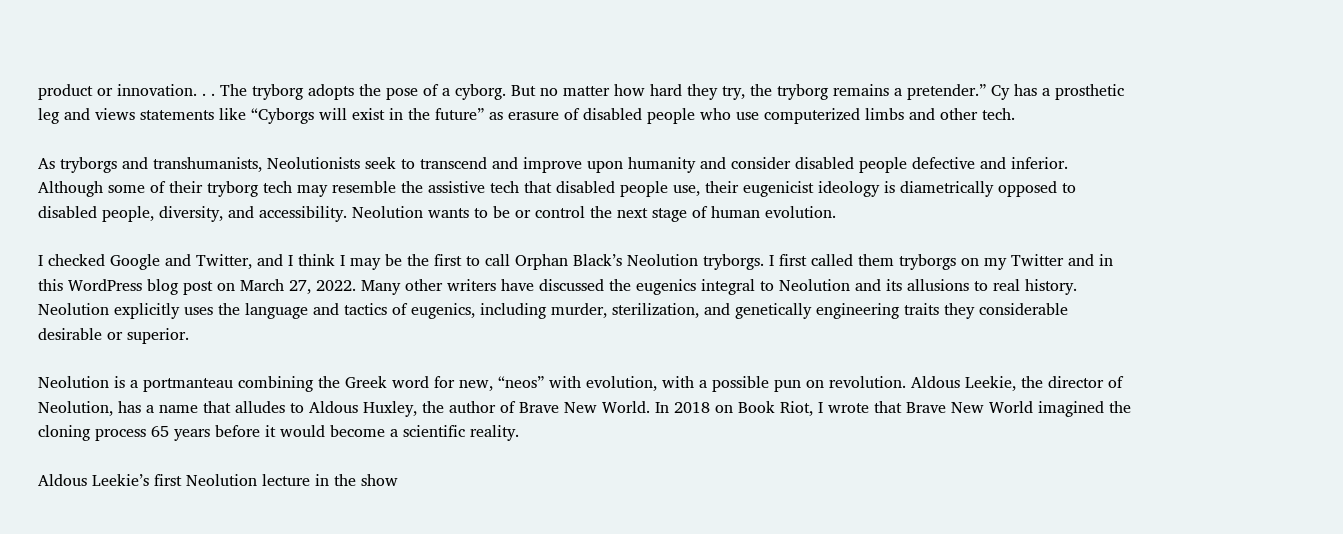product or innovation. . . The tryborg adopts the pose of a cyborg. But no matter how hard they try, the tryborg remains a pretender.” Cy has a prosthetic leg and views statements like “Cyborgs will exist in the future” as erasure of disabled people who use computerized limbs and other tech.

As tryborgs and transhumanists, Neolutionists seek to transcend and improve upon humanity and consider disabled people defective and inferior. Although some of their tryborg tech may resemble the assistive tech that disabled people use, their eugenicist ideology is diametrically opposed to disabled people, diversity, and accessibility. Neolution wants to be or control the next stage of human evolution.

I checked Google and Twitter, and I think I may be the first to call Orphan Black’s Neolution tryborgs. I first called them tryborgs on my Twitter and in this WordPress blog post on March 27, 2022. Many other writers have discussed the eugenics integral to Neolution and its allusions to real history. Neolution explicitly uses the language and tactics of eugenics, including murder, sterilization, and genetically engineering traits they considerable desirable or superior.

Neolution is a portmanteau combining the Greek word for new, “neos” with evolution, with a possible pun on revolution. Aldous Leekie, the director of Neolution, has a name that alludes to Aldous Huxley, the author of Brave New World. In 2018 on Book Riot, I wrote that Brave New World imagined the cloning process 65 years before it would become a scientific reality.

Aldous Leekie’s first Neolution lecture in the show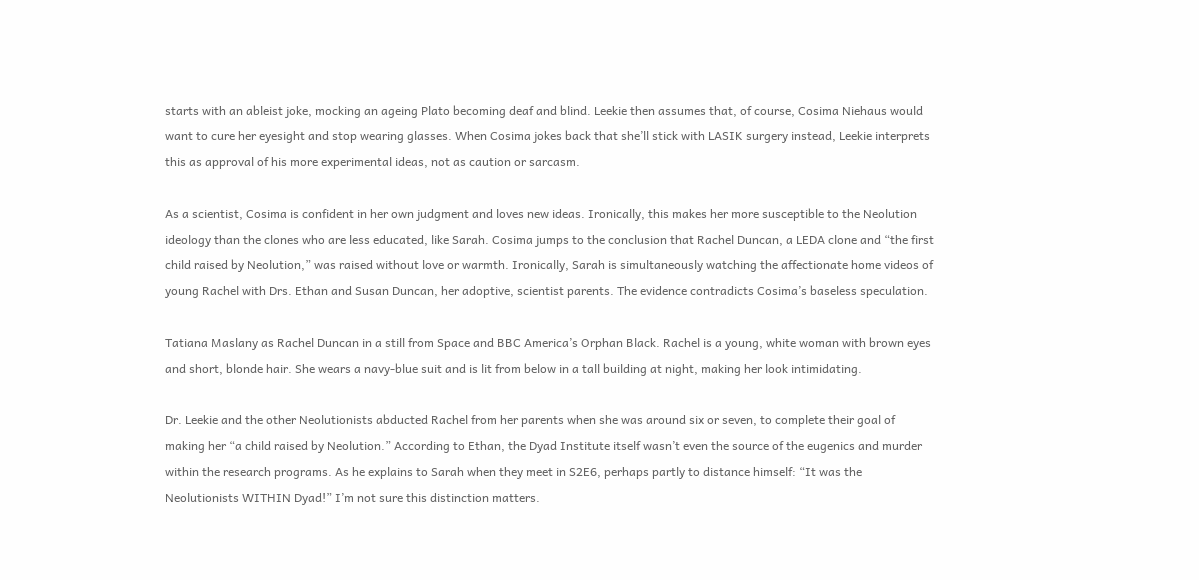starts with an ableist joke, mocking an ageing Plato becoming deaf and blind. Leekie then assumes that, of course, Cosima Niehaus would want to cure her eyesight and stop wearing glasses. When Cosima jokes back that she’ll stick with LASIK surgery instead, Leekie interprets this as approval of his more experimental ideas, not as caution or sarcasm.

As a scientist, Cosima is confident in her own judgment and loves new ideas. Ironically, this makes her more susceptible to the Neolution ideology than the clones who are less educated, like Sarah. Cosima jumps to the conclusion that Rachel Duncan, a LEDA clone and “the first child raised by Neolution,” was raised without love or warmth. Ironically, Sarah is simultaneously watching the affectionate home videos of young Rachel with Drs. Ethan and Susan Duncan, her adoptive, scientist parents. The evidence contradicts Cosima’s baseless speculation.

Tatiana Maslany as Rachel Duncan in a still from Space and BBC America’s Orphan Black. Rachel is a young, white woman with brown eyes and short, blonde hair. She wears a navy-blue suit and is lit from below in a tall building at night, making her look intimidating.

Dr. Leekie and the other Neolutionists abducted Rachel from her parents when she was around six or seven, to complete their goal of making her “a child raised by Neolution.” According to Ethan, the Dyad Institute itself wasn’t even the source of the eugenics and murder within the research programs. As he explains to Sarah when they meet in S2E6, perhaps partly to distance himself: “It was the Neolutionists WITHIN Dyad!” I’m not sure this distinction matters.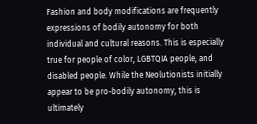Fashion and body modifications are frequently expressions of bodily autonomy for both individual and cultural reasons. This is especially true for people of color, LGBTQIA people, and disabled people. While the Neolutionists initially appear to be pro-bodily autonomy, this is ultimately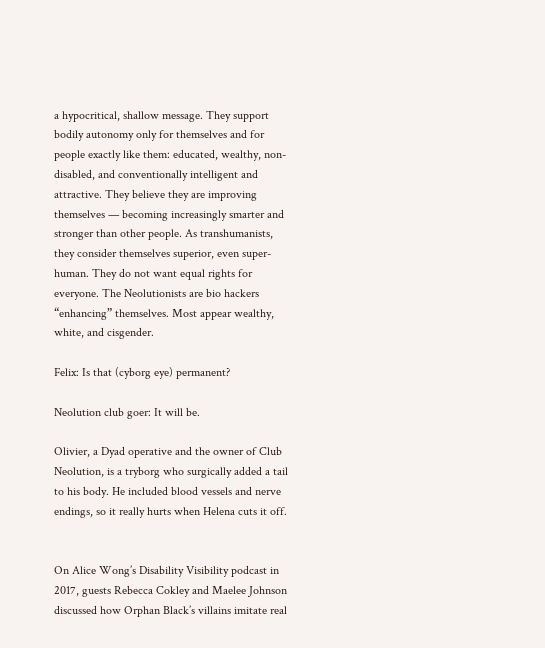a hypocritical, shallow message. They support bodily autonomy only for themselves and for people exactly like them: educated, wealthy, non-disabled, and conventionally intelligent and attractive. They believe they are improving themselves — becoming increasingly smarter and stronger than other people. As transhumanists, they consider themselves superior, even super-human. They do not want equal rights for everyone. The Neolutionists are bio hackers “enhancing” themselves. Most appear wealthy, white, and cisgender.

Felix: Is that (cyborg eye) permanent?

Neolution club goer: It will be.

Olivier, a Dyad operative and the owner of Club Neolution, is a tryborg who surgically added a tail to his body. He included blood vessels and nerve endings, so it really hurts when Helena cuts it off.


On Alice Wong’s Disability Visibility podcast in 2017, guests Rebecca Cokley and Maelee Johnson discussed how Orphan Black’s villains imitate real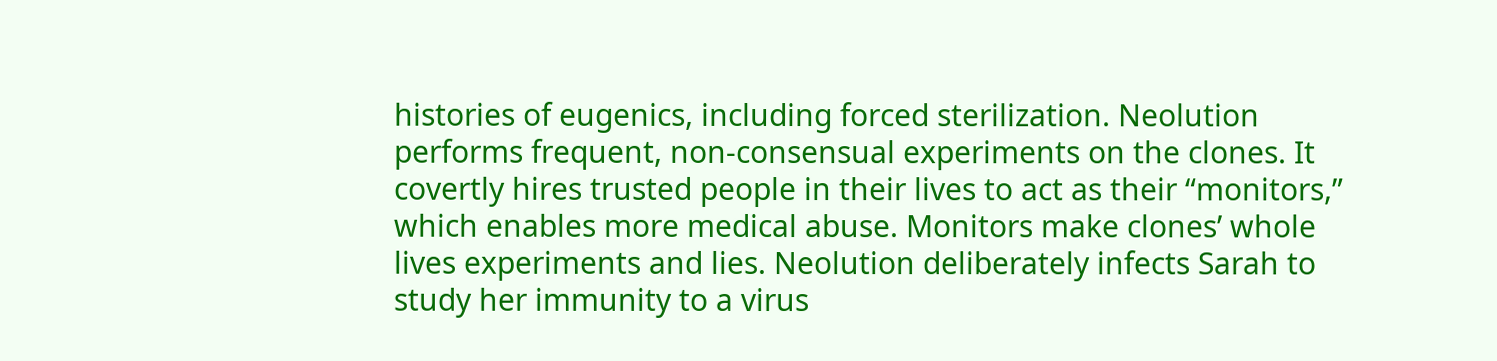histories of eugenics, including forced sterilization. Neolution performs frequent, non-consensual experiments on the clones. It covertly hires trusted people in their lives to act as their “monitors,” which enables more medical abuse. Monitors make clones’ whole lives experiments and lies. Neolution deliberately infects Sarah to study her immunity to a virus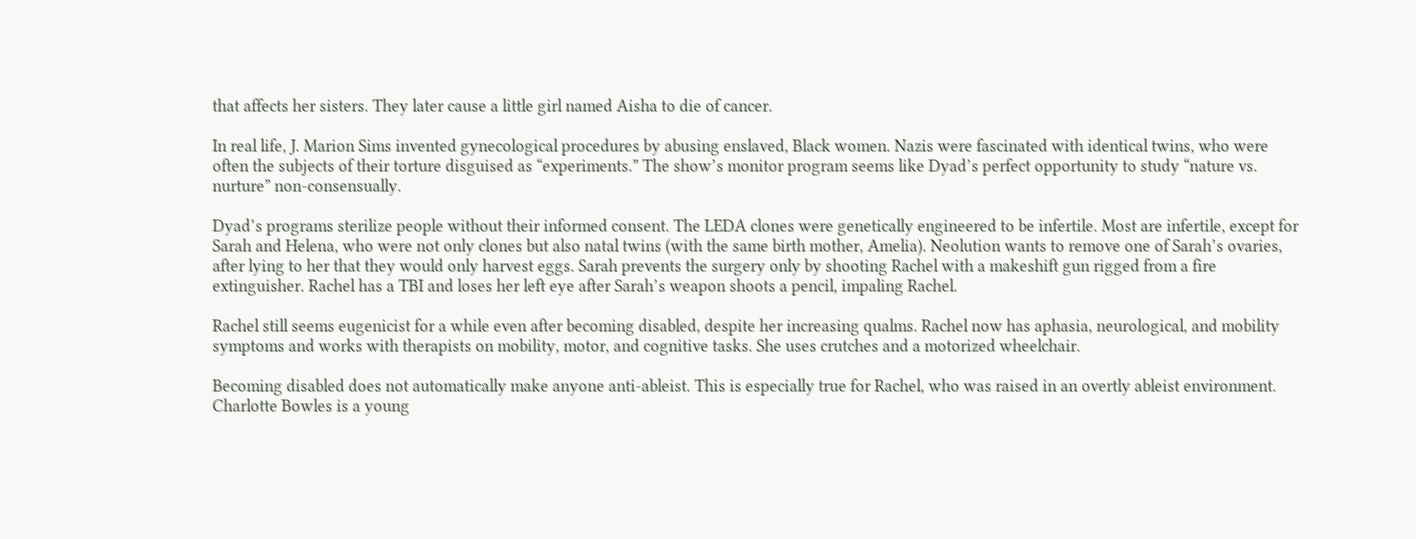that affects her sisters. They later cause a little girl named Aisha to die of cancer.

In real life, J. Marion Sims invented gynecological procedures by abusing enslaved, Black women. Nazis were fascinated with identical twins, who were often the subjects of their torture disguised as “experiments.” The show’s monitor program seems like Dyad’s perfect opportunity to study “nature vs. nurture” non-consensually.

Dyad’s programs sterilize people without their informed consent. The LEDA clones were genetically engineered to be infertile. Most are infertile, except for Sarah and Helena, who were not only clones but also natal twins (with the same birth mother, Amelia). Neolution wants to remove one of Sarah’s ovaries, after lying to her that they would only harvest eggs. Sarah prevents the surgery only by shooting Rachel with a makeshift gun rigged from a fire extinguisher. Rachel has a TBI and loses her left eye after Sarah’s weapon shoots a pencil, impaling Rachel.

Rachel still seems eugenicist for a while even after becoming disabled, despite her increasing qualms. Rachel now has aphasia, neurological, and mobility symptoms and works with therapists on mobility, motor, and cognitive tasks. She uses crutches and a motorized wheelchair.

Becoming disabled does not automatically make anyone anti-ableist. This is especially true for Rachel, who was raised in an overtly ableist environment. Charlotte Bowles is a young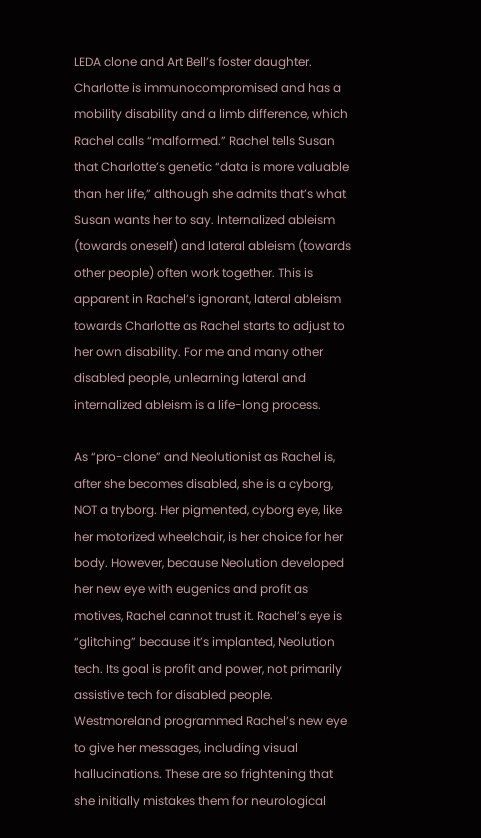LEDA clone and Art Bell’s foster daughter. Charlotte is immunocompromised and has a mobility disability and a limb difference, which Rachel calls “malformed.” Rachel tells Susan that Charlotte’s genetic “data is more valuable than her life,” although she admits that’s what Susan wants her to say. Internalized ableism (towards oneself) and lateral ableism (towards other people) often work together. This is apparent in Rachel’s ignorant, lateral ableism towards Charlotte as Rachel starts to adjust to her own disability. For me and many other disabled people, unlearning lateral and internalized ableism is a life-long process.

As “pro-clone” and Neolutionist as Rachel is, after she becomes disabled, she is a cyborg, NOT a tryborg. Her pigmented, cyborg eye, like her motorized wheelchair, is her choice for her body. However, because Neolution developed her new eye with eugenics and profit as motives, Rachel cannot trust it. Rachel’s eye is “glitching” because it’s implanted, Neolution tech. Its goal is profit and power, not primarily assistive tech for disabled people. Westmoreland programmed Rachel’s new eye to give her messages, including visual hallucinations. These are so frightening that she initially mistakes them for neurological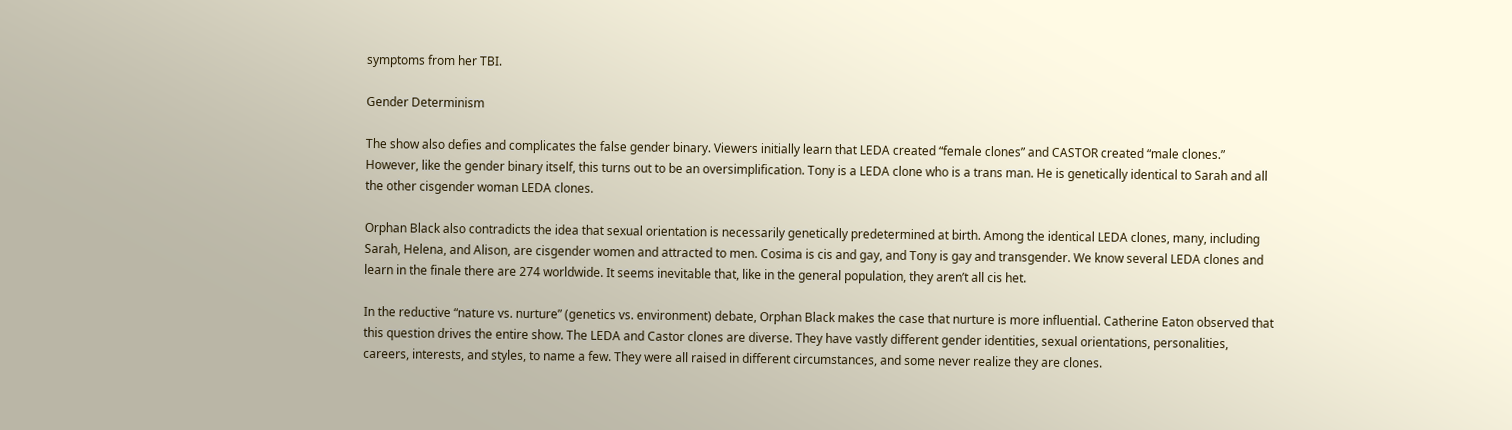symptoms from her TBI.

Gender Determinism

The show also defies and complicates the false gender binary. Viewers initially learn that LEDA created “female clones” and CASTOR created “male clones.” However, like the gender binary itself, this turns out to be an oversimplification. Tony is a LEDA clone who is a trans man. He is genetically identical to Sarah and all the other cisgender woman LEDA clones.

Orphan Black also contradicts the idea that sexual orientation is necessarily genetically predetermined at birth. Among the identical LEDA clones, many, including Sarah, Helena, and Alison, are cisgender women and attracted to men. Cosima is cis and gay, and Tony is gay and transgender. We know several LEDA clones and learn in the finale there are 274 worldwide. It seems inevitable that, like in the general population, they aren’t all cis het.

In the reductive “nature vs. nurture” (genetics vs. environment) debate, Orphan Black makes the case that nurture is more influential. Catherine Eaton observed that this question drives the entire show. The LEDA and Castor clones are diverse. They have vastly different gender identities, sexual orientations, personalities, careers, interests, and styles, to name a few. They were all raised in different circumstances, and some never realize they are clones.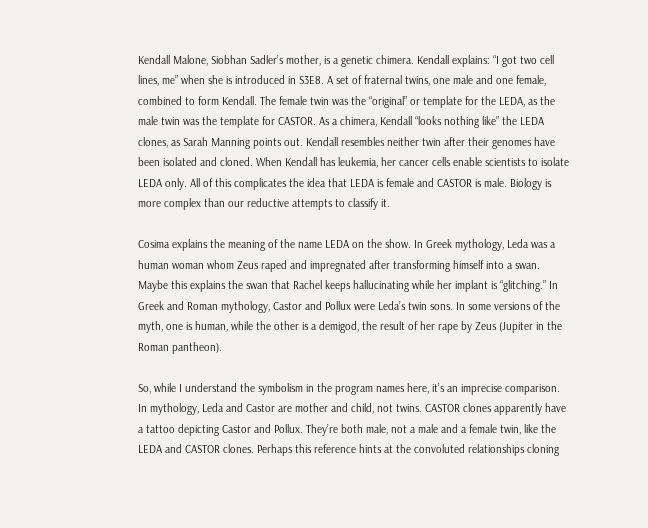Kendall Malone, Siobhan Sadler’s mother, is a genetic chimera. Kendall explains: “I got two cell lines, me” when she is introduced in S3E8. A set of fraternal twins, one male and one female, combined to form Kendall. The female twin was the “original” or template for the LEDA, as the male twin was the template for CASTOR. As a chimera, Kendall “looks nothing like” the LEDA clones, as Sarah Manning points out. Kendall resembles neither twin after their genomes have been isolated and cloned. When Kendall has leukemia, her cancer cells enable scientists to isolate LEDA only. All of this complicates the idea that LEDA is female and CASTOR is male. Biology is more complex than our reductive attempts to classify it.

Cosima explains the meaning of the name LEDA on the show. In Greek mythology, Leda was a human woman whom Zeus raped and impregnated after transforming himself into a swan. Maybe this explains the swan that Rachel keeps hallucinating while her implant is “glitching.” In Greek and Roman mythology, Castor and Pollux were Leda’s twin sons. In some versions of the myth, one is human, while the other is a demigod, the result of her rape by Zeus (Jupiter in the Roman pantheon).

So, while I understand the symbolism in the program names here, it’s an imprecise comparison. In mythology, Leda and Castor are mother and child, not twins. CASTOR clones apparently have a tattoo depicting Castor and Pollux. They’re both male, not a male and a female twin, like the LEDA and CASTOR clones. Perhaps this reference hints at the convoluted relationships cloning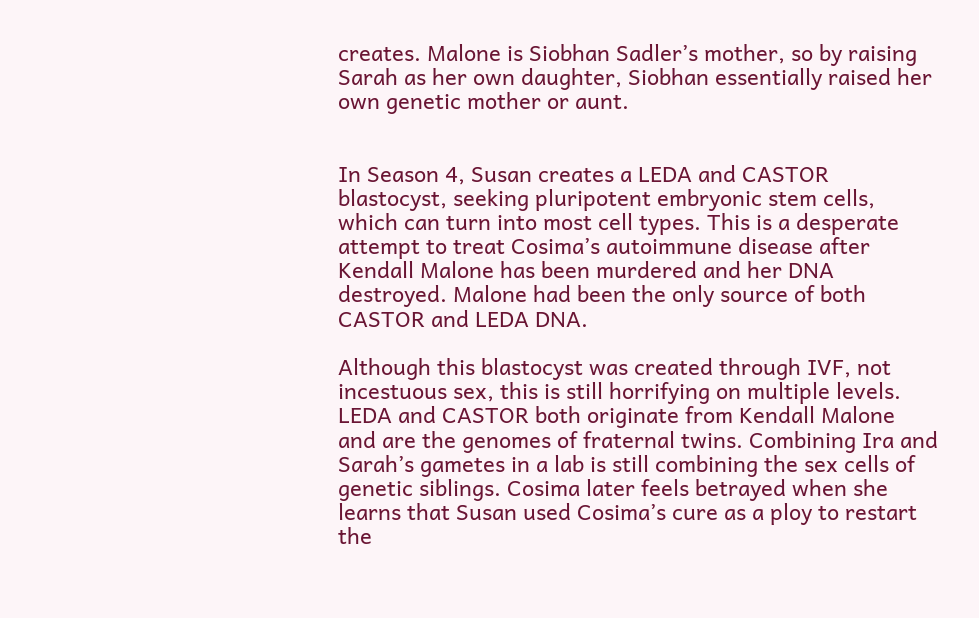creates. Malone is Siobhan Sadler’s mother, so by raising Sarah as her own daughter, Siobhan essentially raised her own genetic mother or aunt.


In Season 4, Susan creates a LEDA and CASTOR blastocyst, seeking pluripotent embryonic stem cells, which can turn into most cell types. This is a desperate attempt to treat Cosima’s autoimmune disease after Kendall Malone has been murdered and her DNA destroyed. Malone had been the only source of both CASTOR and LEDA DNA.

Although this blastocyst was created through IVF, not incestuous sex, this is still horrifying on multiple levels. LEDA and CASTOR both originate from Kendall Malone and are the genomes of fraternal twins. Combining Ira and Sarah’s gametes in a lab is still combining the sex cells of genetic siblings. Cosima later feels betrayed when she learns that Susan used Cosima’s cure as a ploy to restart the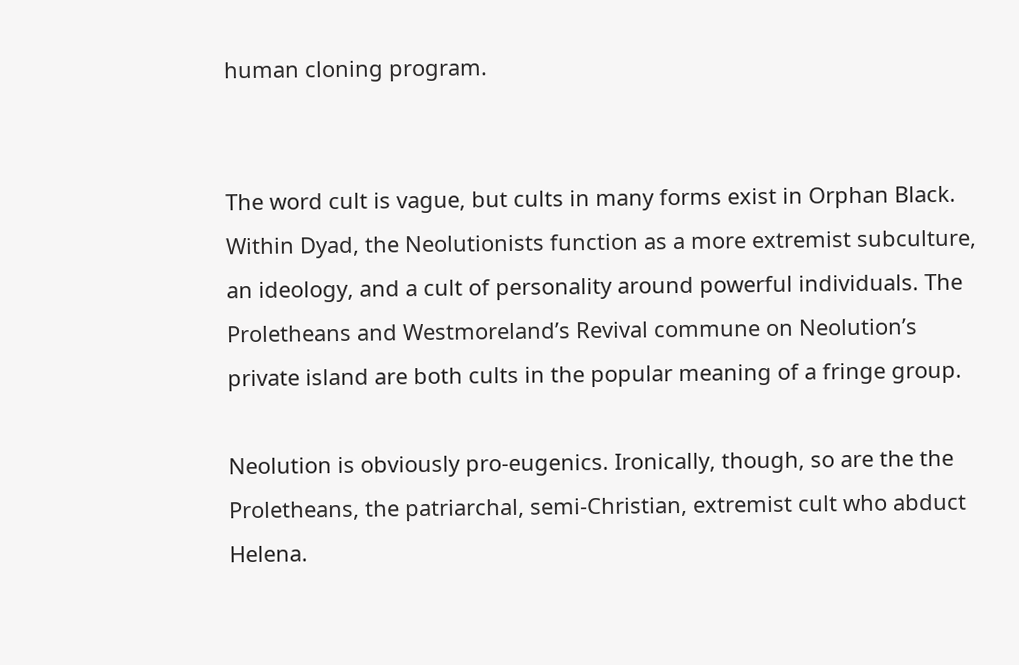human cloning program.


The word cult is vague, but cults in many forms exist in Orphan Black. Within Dyad, the Neolutionists function as a more extremist subculture, an ideology, and a cult of personality around powerful individuals. The Proletheans and Westmoreland’s Revival commune on Neolution’s private island are both cults in the popular meaning of a fringe group.

Neolution is obviously pro-eugenics. Ironically, though, so are the the Proletheans, the patriarchal, semi-Christian, extremist cult who abduct Helena.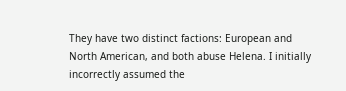They have two distinct factions: European and North American, and both abuse Helena. I initially incorrectly assumed the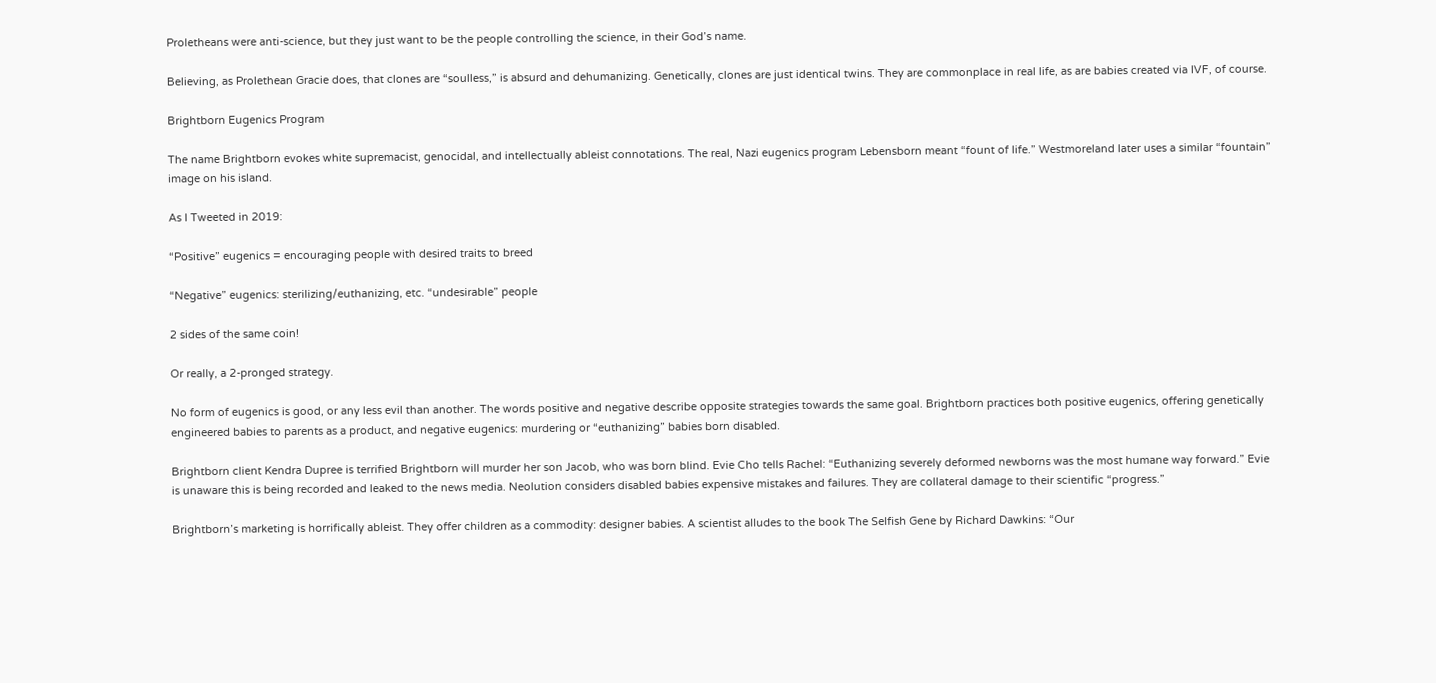Proletheans were anti-science, but they just want to be the people controlling the science, in their God’s name.

Believing, as Prolethean Gracie does, that clones are “soulless,” is absurd and dehumanizing. Genetically, clones are just identical twins. They are commonplace in real life, as are babies created via IVF, of course.

Brightborn Eugenics Program

The name Brightborn evokes white supremacist, genocidal, and intellectually ableist connotations. The real, Nazi eugenics program Lebensborn meant “fount of life.” Westmoreland later uses a similar “fountain” image on his island.

As I Tweeted in 2019:

“Positive” eugenics = encouraging people with desired traits to breed

“Negative” eugenics: sterilizing/euthanizing, etc. “undesirable” people

2 sides of the same coin!

Or really, a 2-pronged strategy.

No form of eugenics is good, or any less evil than another. The words positive and negative describe opposite strategies towards the same goal. Brightborn practices both positive eugenics, offering genetically engineered babies to parents as a product, and negative eugenics: murdering or “euthanizing” babies born disabled.

Brightborn client Kendra Dupree is terrified Brightborn will murder her son Jacob, who was born blind. Evie Cho tells Rachel: “Euthanizing severely deformed newborns was the most humane way forward.” Evie is unaware this is being recorded and leaked to the news media. Neolution considers disabled babies expensive mistakes and failures. They are collateral damage to their scientific “progress.”

Brightborn’s marketing is horrifically ableist. They offer children as a commodity: designer babies. A scientist alludes to the book The Selfish Gene by Richard Dawkins: “Our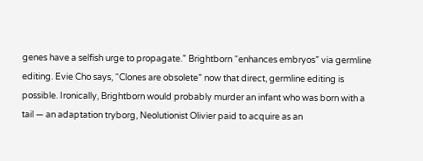genes have a selfish urge to propagate.” Brightborn “enhances embryos” via germline editing. Evie Cho says, “Clones are obsolete” now that direct, germline editing is possible. Ironically, Brightborn would probably murder an infant who was born with a tail — an adaptation tryborg, Neolutionist Olivier paid to acquire as an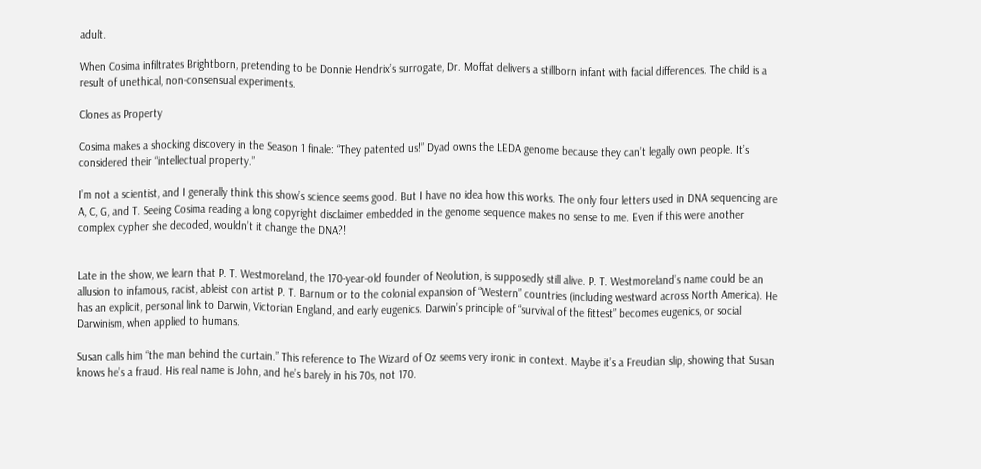adult.

When Cosima infiltrates Brightborn, pretending to be Donnie Hendrix’s surrogate, Dr. Moffat delivers a stillborn infant with facial differences. The child is a result of unethical, non-consensual experiments.

Clones as Property

Cosima makes a shocking discovery in the Season 1 finale: “They patented us!” Dyad owns the LEDA genome because they can’t legally own people. It’s considered their “intellectual property.”

I’m not a scientist, and I generally think this show’s science seems good. But I have no idea how this works. The only four letters used in DNA sequencing are A, C, G, and T. Seeing Cosima reading a long copyright disclaimer embedded in the genome sequence makes no sense to me. Even if this were another complex cypher she decoded, wouldn’t it change the DNA?!


Late in the show, we learn that P. T. Westmoreland, the 170-year-old founder of Neolution, is supposedly still alive. P. T. Westmoreland’s name could be an allusion to infamous, racist, ableist con artist P. T. Barnum or to the colonial expansion of “Western” countries (including westward across North America). He has an explicit, personal link to Darwin, Victorian England, and early eugenics. Darwin’s principle of “survival of the fittest” becomes eugenics, or social Darwinism, when applied to humans.

Susan calls him “the man behind the curtain.” This reference to The Wizard of Oz seems very ironic in context. Maybe it’s a Freudian slip, showing that Susan knows he’s a fraud. His real name is John, and he’s barely in his 70s, not 170.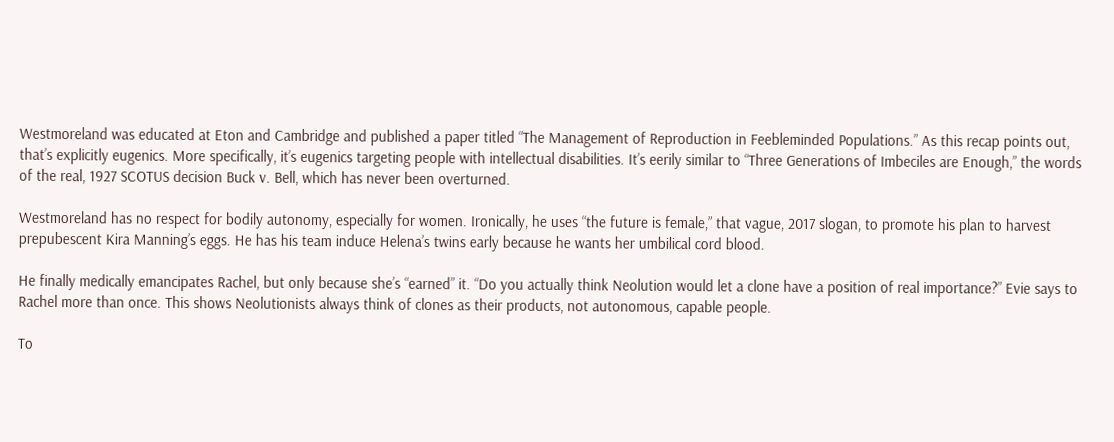Westmoreland was educated at Eton and Cambridge and published a paper titled “The Management of Reproduction in Feebleminded Populations.” As this recap points out, that’s explicitly eugenics. More specifically, it’s eugenics targeting people with intellectual disabilities. It’s eerily similar to “Three Generations of Imbeciles are Enough,” the words of the real, 1927 SCOTUS decision Buck v. Bell, which has never been overturned.

Westmoreland has no respect for bodily autonomy, especially for women. Ironically, he uses “the future is female,” that vague, 2017 slogan, to promote his plan to harvest prepubescent Kira Manning’s eggs. He has his team induce Helena’s twins early because he wants her umbilical cord blood.

He finally medically emancipates Rachel, but only because she’s “earned” it. “Do you actually think Neolution would let a clone have a position of real importance?” Evie says to Rachel more than once. This shows Neolutionists always think of clones as their products, not autonomous, capable people.

To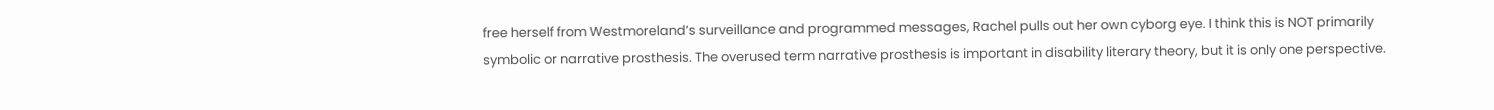free herself from Westmoreland’s surveillance and programmed messages, Rachel pulls out her own cyborg eye. I think this is NOT primarily symbolic or narrative prosthesis. The overused term narrative prosthesis is important in disability literary theory, but it is only one perspective.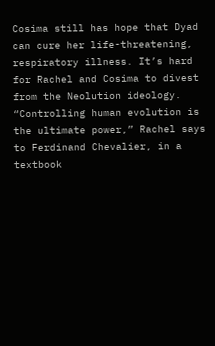Cosima still has hope that Dyad can cure her life-threatening, respiratory illness. It’s hard for Rachel and Cosima to divest from the Neolution ideology. “Controlling human evolution is the ultimate power,” Rachel says to Ferdinand Chevalier, in a textbook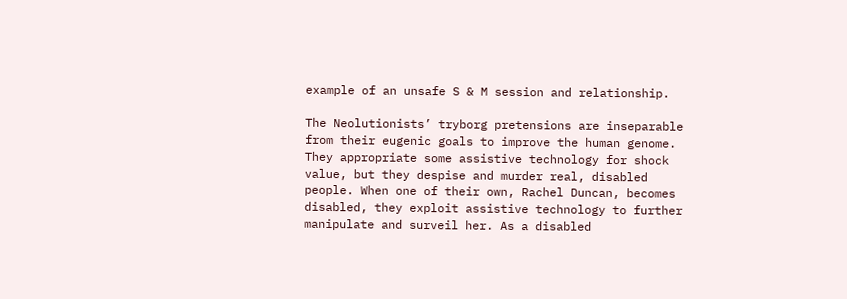example of an unsafe S & M session and relationship.

The Neolutionists’ tryborg pretensions are inseparable from their eugenic goals to improve the human genome. They appropriate some assistive technology for shock value, but they despise and murder real, disabled people. When one of their own, Rachel Duncan, becomes disabled, they exploit assistive technology to further manipulate and surveil her. As a disabled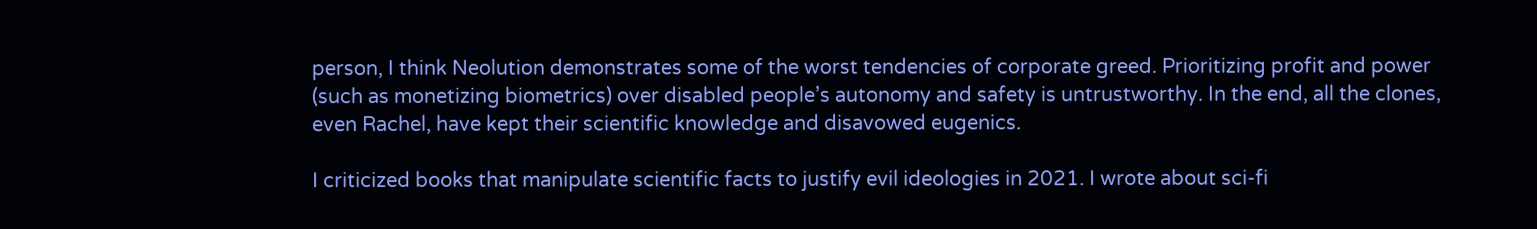person, I think Neolution demonstrates some of the worst tendencies of corporate greed. Prioritizing profit and power (such as monetizing biometrics) over disabled people’s autonomy and safety is untrustworthy. In the end, all the clones, even Rachel, have kept their scientific knowledge and disavowed eugenics.

I criticized books that manipulate scientific facts to justify evil ideologies in 2021. I wrote about sci-fi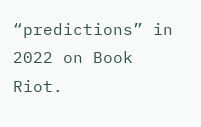“predictions” in 2022 on Book Riot.